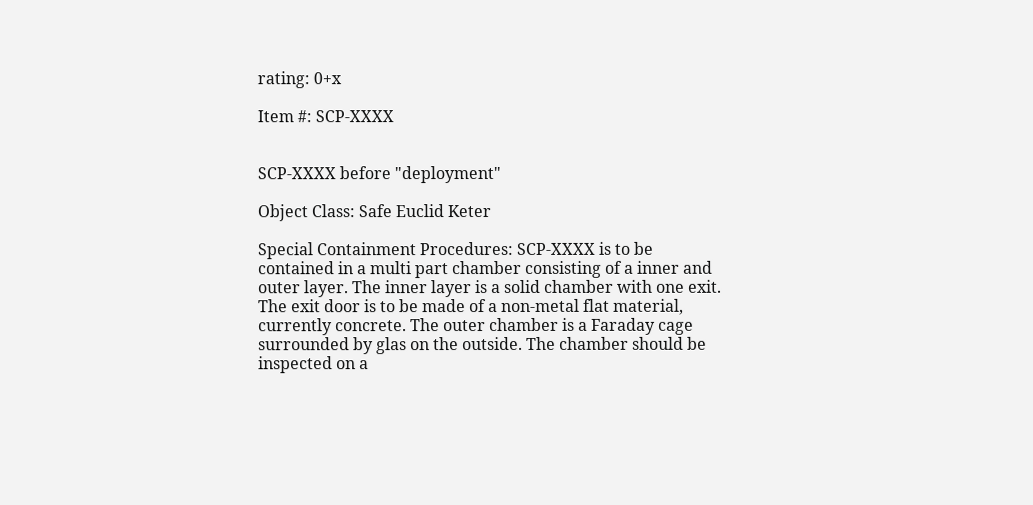rating: 0+x

Item #: SCP-XXXX


SCP-XXXX before "deployment"

Object Class: Safe Euclid Keter

Special Containment Procedures: SCP-XXXX is to be contained in a multi part chamber consisting of a inner and outer layer. The inner layer is a solid chamber with one exit. The exit door is to be made of a non-metal flat material, currently concrete. The outer chamber is a Faraday cage surrounded by glas on the outside. The chamber should be inspected on a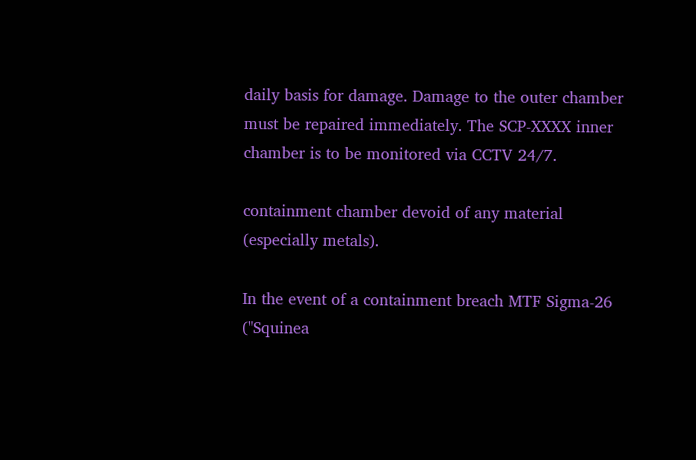daily basis for damage. Damage to the outer chamber must be repaired immediately. The SCP-XXXX inner chamber is to be monitored via CCTV 24/7.

containment chamber devoid of any material (especially metals).

In the event of a containment breach MTF Sigma-26 ("Squinea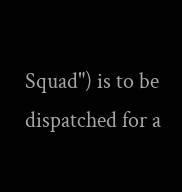Squad") is to be dispatched for a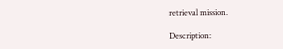retrieval mission.

Description: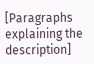[Paragraphs explaining the description]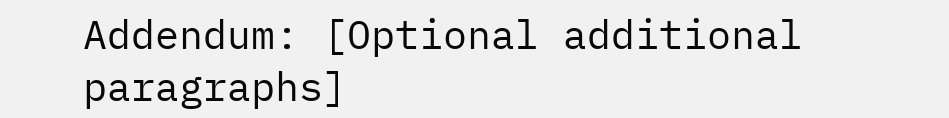Addendum: [Optional additional paragraphs]